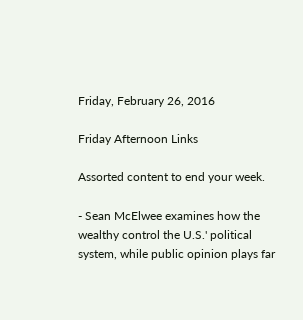Friday, February 26, 2016

Friday Afternoon Links

Assorted content to end your week.

- Sean McElwee examines how the wealthy control the U.S.' political system, while public opinion plays far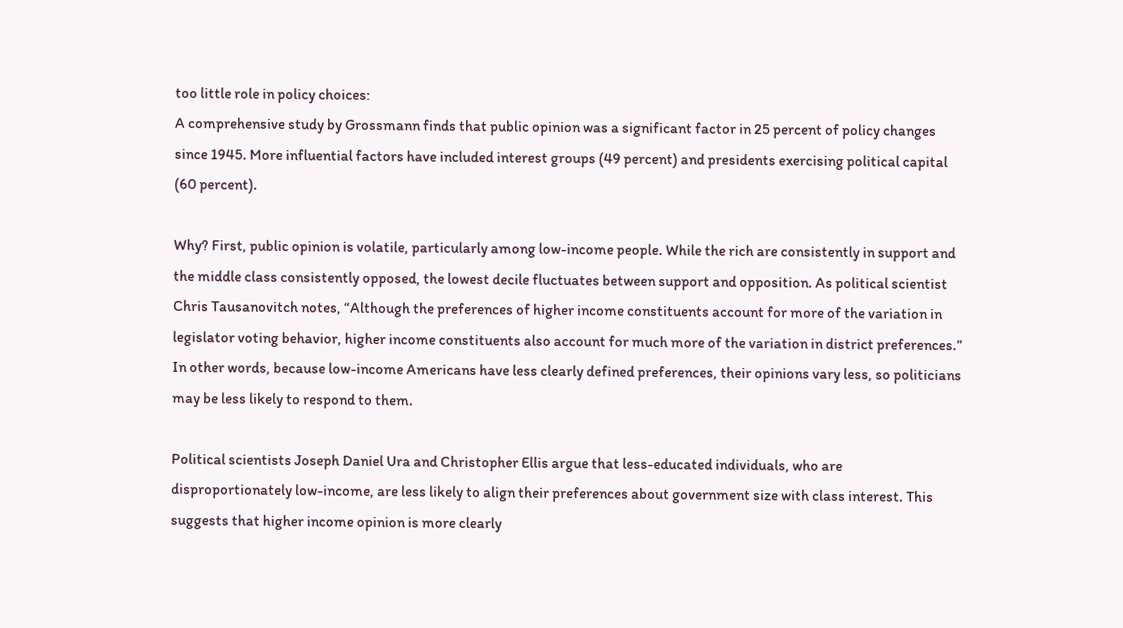too little role in policy choices:
A comprehensive study by Grossmann finds that public opinion was a significant factor in 25 percent of policy changes since 1945. More influential factors have included interest groups (49 percent) and presidents exercising political capital (60 percent).

Why? First, public opinion is volatile, particularly among low-income people. While the rich are consistently in support and the middle class consistently opposed, the lowest decile fluctuates between support and opposition. As political scientist Chris Tausanovitch notes, “Although the preferences of higher income constituents account for more of the variation in legislator voting behavior, higher income constituents also account for much more of the variation in district preferences.” In other words, because low-income Americans have less clearly defined preferences, their opinions vary less, so politicians may be less likely to respond to them.

Political scientists Joseph Daniel Ura and Christopher Ellis argue that less-educated individuals, who are disproportionately low-income, are less likely to align their preferences about government size with class interest. This suggests that higher income opinion is more clearly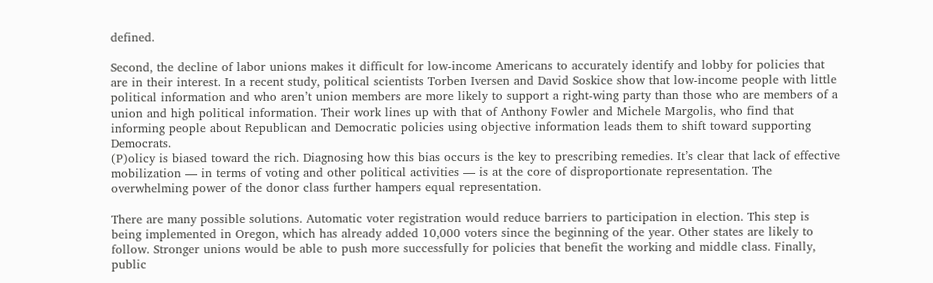defined.

Second, the decline of labor unions makes it difficult for low-income Americans to accurately identify and lobby for policies that are in their interest. In a recent study, political scientists Torben Iversen and David Soskice show that low-income people with little political information and who aren’t union members are more likely to support a right-wing party than those who are members of a union and high political information. Their work lines up with that of Anthony Fowler and Michele Margolis, who find that informing people about Republican and Democratic policies using objective information leads them to shift toward supporting Democrats.
(P)olicy is biased toward the rich. Diagnosing how this bias occurs is the key to prescribing remedies. It’s clear that lack of effective mobilization — in terms of voting and other political activities — is at the core of disproportionate representation. The overwhelming power of the donor class further hampers equal representation.

There are many possible solutions. Automatic voter registration would reduce barriers to participation in election. This step is being implemented in Oregon, which has already added 10,000 voters since the beginning of the year. Other states are likely to follow. Stronger unions would be able to push more successfully for policies that benefit the working and middle class. Finally, public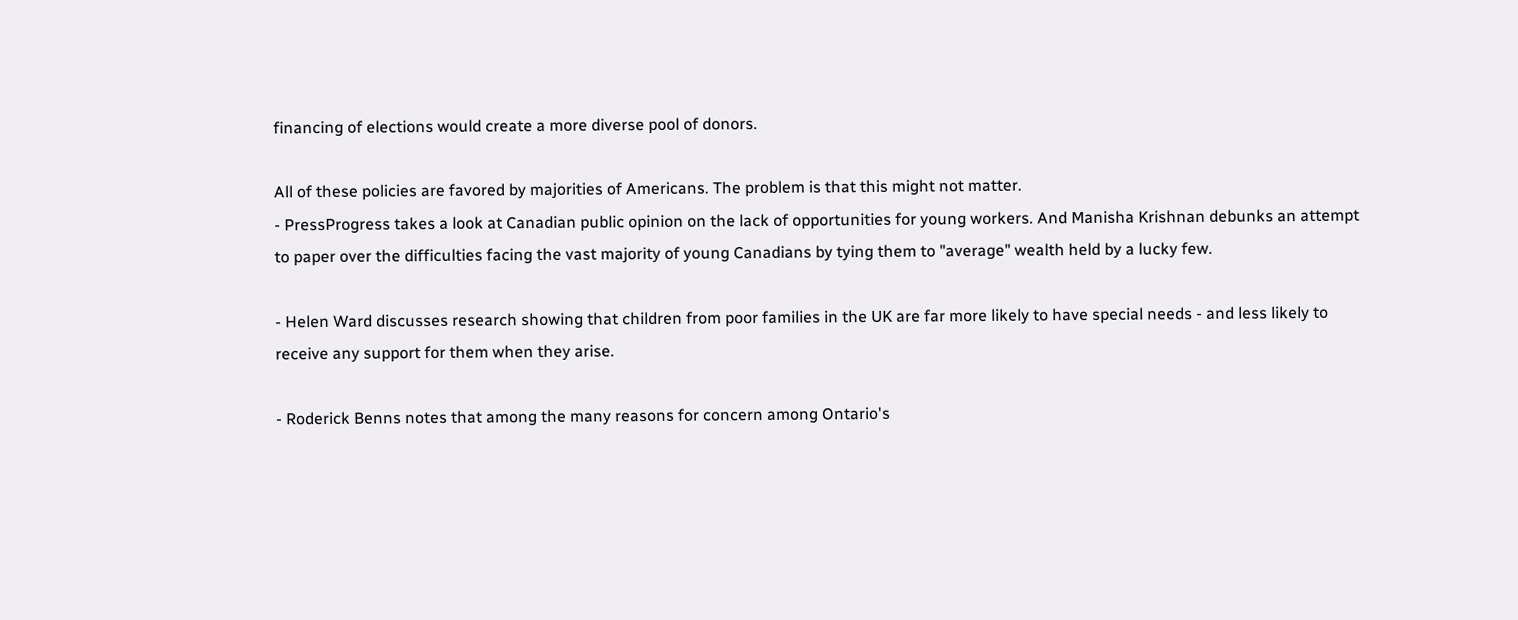financing of elections would create a more diverse pool of donors.

All of these policies are favored by majorities of Americans. The problem is that this might not matter.
- PressProgress takes a look at Canadian public opinion on the lack of opportunities for young workers. And Manisha Krishnan debunks an attempt to paper over the difficulties facing the vast majority of young Canadians by tying them to "average" wealth held by a lucky few.

- Helen Ward discusses research showing that children from poor families in the UK are far more likely to have special needs - and less likely to receive any support for them when they arise.

- Roderick Benns notes that among the many reasons for concern among Ontario's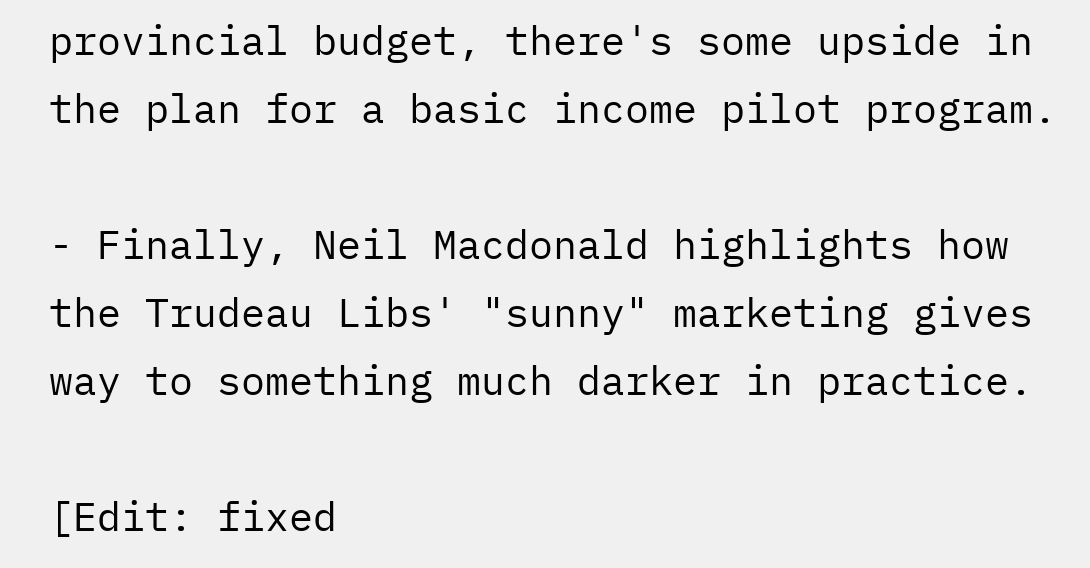provincial budget, there's some upside in the plan for a basic income pilot program.

- Finally, Neil Macdonald highlights how the Trudeau Libs' "sunny" marketing gives way to something much darker in practice.

[Edit: fixed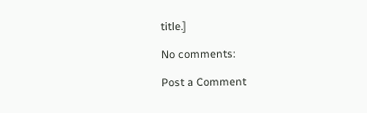title.]

No comments:

Post a Comment